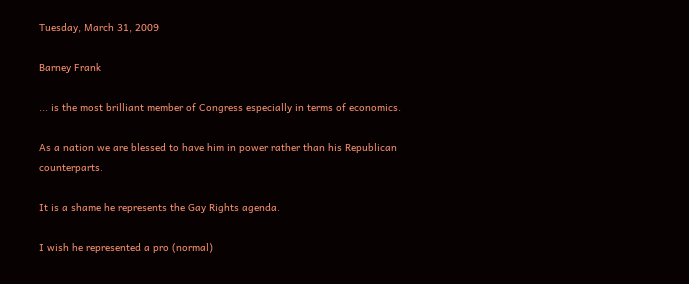Tuesday, March 31, 2009

Barney Frank

... is the most brilliant member of Congress especially in terms of economics.

As a nation we are blessed to have him in power rather than his Republican counterparts.

It is a shame he represents the Gay Rights agenda.

I wish he represented a pro (normal)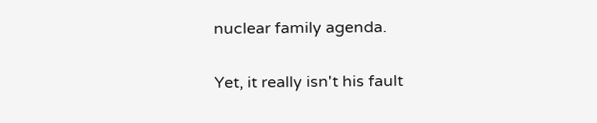nuclear family agenda.

Yet, it really isn't his fault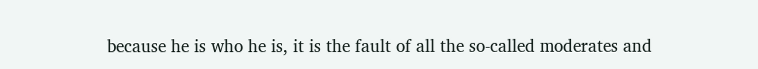because he is who he is, it is the fault of all the so-called moderates and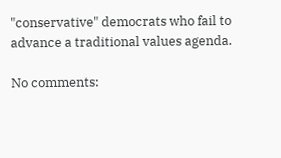"conservative" democrats who fail to advance a traditional values agenda.

No comments: